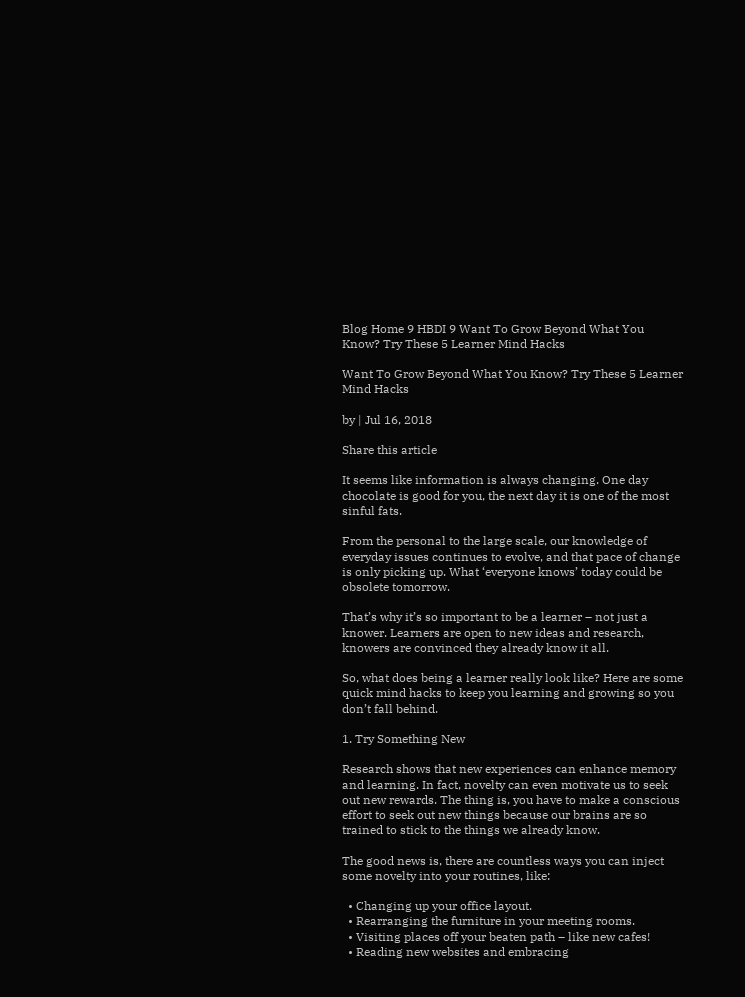Blog Home 9 HBDI 9 Want To Grow Beyond What You Know? Try These 5 Learner Mind Hacks

Want To Grow Beyond What You Know? Try These 5 Learner Mind Hacks

by | Jul 16, 2018

Share this article

It seems like information is always changing. One day chocolate is good for you, the next day it is one of the most sinful fats.

From the personal to the large scale, our knowledge of everyday issues continues to evolve, and that pace of change is only picking up. What ‘everyone knows’ today could be obsolete tomorrow.

That’s why it’s so important to be a learner – not just a knower. Learners are open to new ideas and research, knowers are convinced they already know it all.

So, what does being a learner really look like? Here are some quick mind hacks to keep you learning and growing so you don’t fall behind.

1. Try Something New

Research shows that new experiences can enhance memory and learning. In fact, novelty can even motivate us to seek out new rewards. The thing is, you have to make a conscious effort to seek out new things because our brains are so trained to stick to the things we already know.

The good news is, there are countless ways you can inject some novelty into your routines, like:

  • Changing up your office layout.
  • Rearranging the furniture in your meeting rooms.
  • Visiting places off your beaten path – like new cafes!
  • Reading new websites and embracing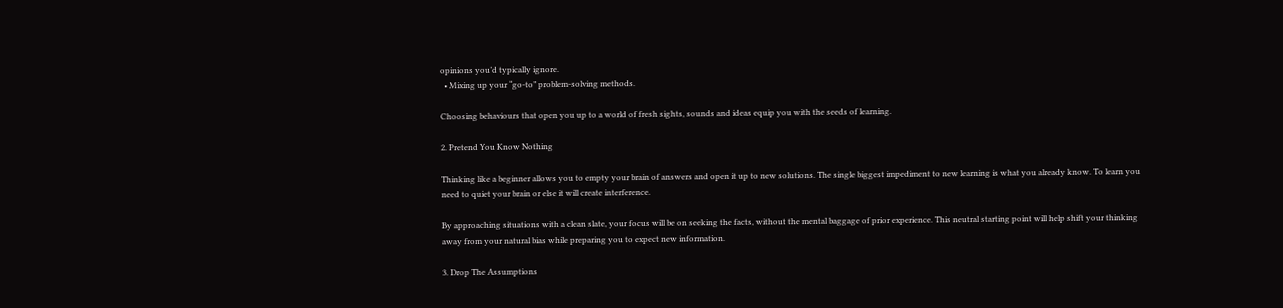opinions you’d typically ignore.
  • Mixing up your “go-to” problem-solving methods.

Choosing behaviours that open you up to a world of fresh sights, sounds and ideas equip you with the seeds of learning.

2. Pretend You Know Nothing

Thinking like a beginner allows you to empty your brain of answers and open it up to new solutions. The single biggest impediment to new learning is what you already know. To learn you need to quiet your brain or else it will create interference.

By approaching situations with a clean slate, your focus will be on seeking the facts, without the mental baggage of prior experience. This neutral starting point will help shift your thinking away from your natural bias while preparing you to expect new information.

3. Drop The Assumptions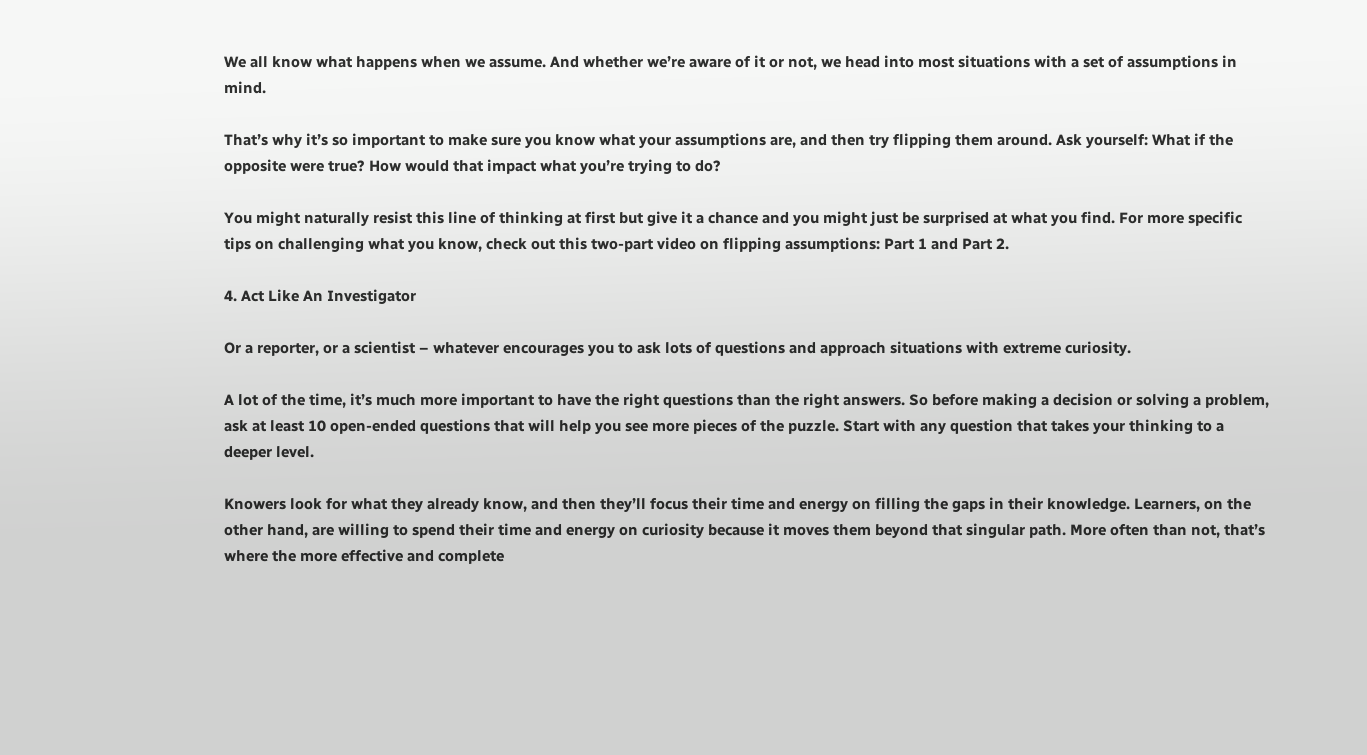We all know what happens when we assume. And whether we’re aware of it or not, we head into most situations with a set of assumptions in mind.

That’s why it’s so important to make sure you know what your assumptions are, and then try flipping them around. Ask yourself: What if the opposite were true? How would that impact what you’re trying to do?

You might naturally resist this line of thinking at first but give it a chance and you might just be surprised at what you find. For more specific tips on challenging what you know, check out this two-part video on flipping assumptions: Part 1 and Part 2.

4. Act Like An Investigator

Or a reporter, or a scientist – whatever encourages you to ask lots of questions and approach situations with extreme curiosity.

A lot of the time, it’s much more important to have the right questions than the right answers. So before making a decision or solving a problem, ask at least 10 open-ended questions that will help you see more pieces of the puzzle. Start with any question that takes your thinking to a deeper level.

Knowers look for what they already know, and then they’ll focus their time and energy on filling the gaps in their knowledge. Learners, on the other hand, are willing to spend their time and energy on curiosity because it moves them beyond that singular path. More often than not, that’s where the more effective and complete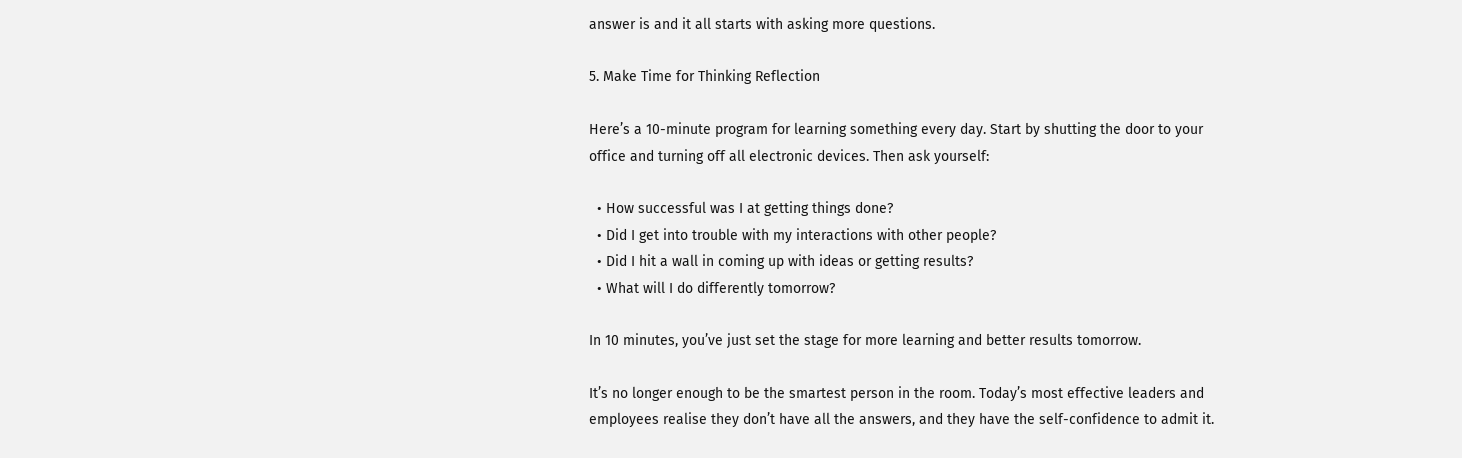answer is and it all starts with asking more questions.

5. Make Time for Thinking Reflection

Here’s a 10-minute program for learning something every day. Start by shutting the door to your office and turning off all electronic devices. Then ask yourself:

  • How successful was I at getting things done?
  • Did I get into trouble with my interactions with other people?
  • Did I hit a wall in coming up with ideas or getting results?
  • What will I do differently tomorrow?

In 10 minutes, you’ve just set the stage for more learning and better results tomorrow.

It’s no longer enough to be the smartest person in the room. Today’s most effective leaders and employees realise they don’t have all the answers, and they have the self-confidence to admit it.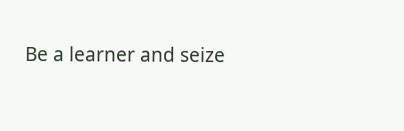Be a learner and seize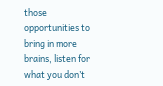those opportunities to bring in more brains, listen for what you don’t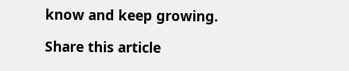know and keep growing.

Share this article